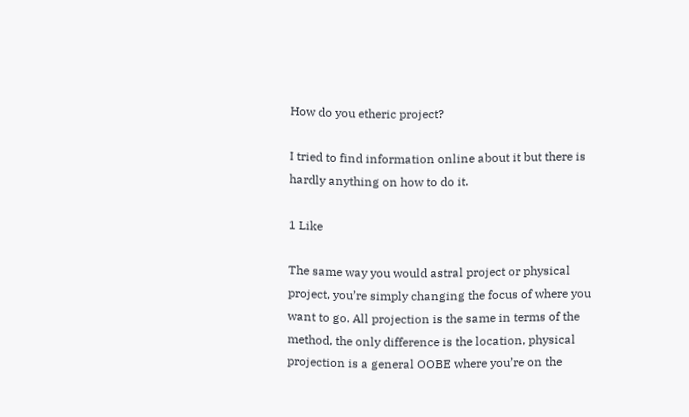How do you etheric project?

I tried to find information online about it but there is hardly anything on how to do it.

1 Like

The same way you would astral project or physical project, you’re simply changing the focus of where you want to go. All projection is the same in terms of the method, the only difference is the location, physical projection is a general OOBE where you’re on the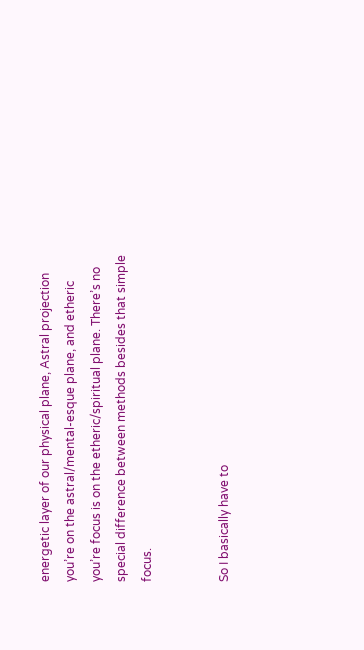energetic layer of our physical plane, Astral projection you’re on the astral/mental-esque plane, and etheric you’re focus is on the etheric/spiritual plane. There’s no special difference between methods besides that simple focus.


So I basically have to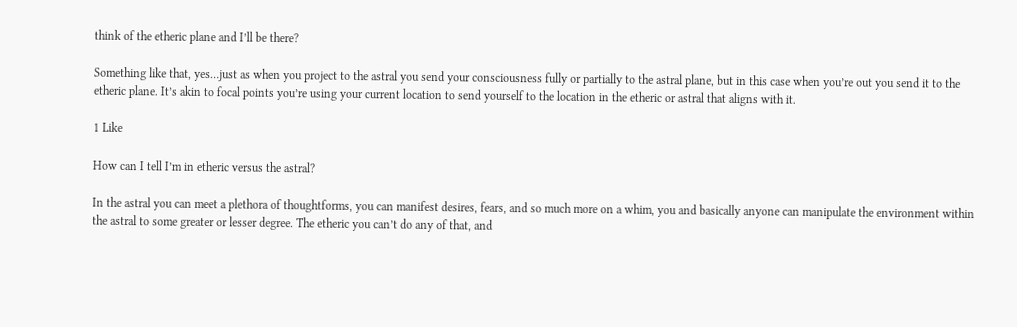think of the etheric plane and I’ll be there?

Something like that, yes…just as when you project to the astral you send your consciousness fully or partially to the astral plane, but in this case when you’re out you send it to the etheric plane. It’s akin to focal points you’re using your current location to send yourself to the location in the etheric or astral that aligns with it.

1 Like

How can I tell I’m in etheric versus the astral?

In the astral you can meet a plethora of thoughtforms, you can manifest desires, fears, and so much more on a whim, you and basically anyone can manipulate the environment within the astral to some greater or lesser degree. The etheric you can’t do any of that, and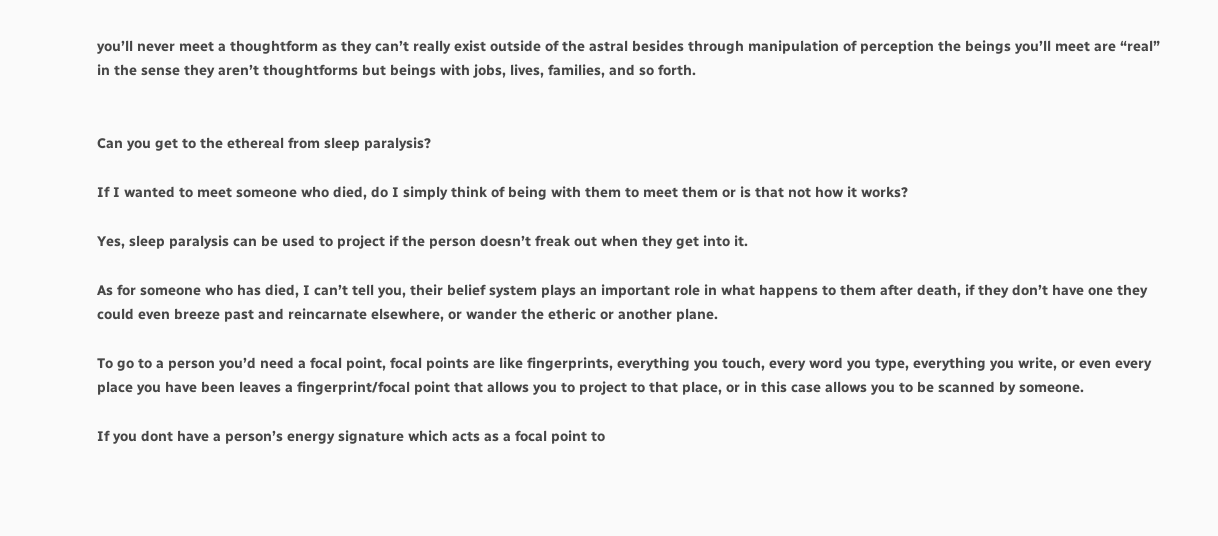you’ll never meet a thoughtform as they can’t really exist outside of the astral besides through manipulation of perception the beings you’ll meet are “real” in the sense they aren’t thoughtforms but beings with jobs, lives, families, and so forth.


Can you get to the ethereal from sleep paralysis?

If I wanted to meet someone who died, do I simply think of being with them to meet them or is that not how it works?

Yes, sleep paralysis can be used to project if the person doesn’t freak out when they get into it.

As for someone who has died, I can’t tell you, their belief system plays an important role in what happens to them after death, if they don’t have one they could even breeze past and reincarnate elsewhere, or wander the etheric or another plane.

To go to a person you’d need a focal point, focal points are like fingerprints, everything you touch, every word you type, everything you write, or even every place you have been leaves a fingerprint/focal point that allows you to project to that place, or in this case allows you to be scanned by someone.

If you dont have a person’s energy signature which acts as a focal point to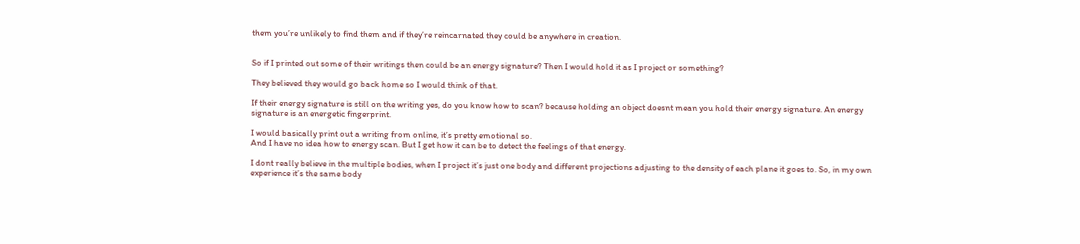them you’re unlikely to find them and if they’re reincarnated they could be anywhere in creation.


So if I printed out some of their writings then could be an energy signature? Then I would hold it as I project or something?

They believed they would go back home so I would think of that.

If their energy signature is still on the writing yes, do you know how to scan? because holding an object doesnt mean you hold their energy signature. An energy signature is an energetic fingerprint.

I would basically print out a writing from online, it’s pretty emotional so.
And I have no idea how to energy scan. But I get how it can be to detect the feelings of that energy.

I dont really believe in the multiple bodies, when I project it’s just one body and different projections adjusting to the density of each plane it goes to. So, in my own experience it’s the same body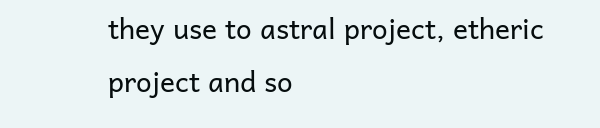they use to astral project, etheric project and so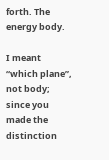forth. The energy body.

I meant “which plane”, not body; since you made the distinction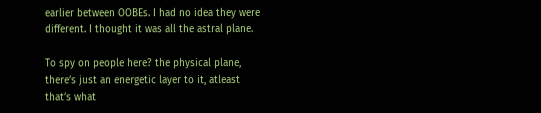earlier between OOBEs. I had no idea they were different. I thought it was all the astral plane.

To spy on people here? the physical plane, there’s just an energetic layer to it, atleast that’s what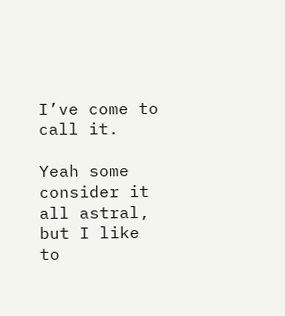I’ve come to call it.

Yeah some consider it all astral, but I like to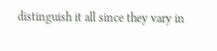distinguish it all since they vary in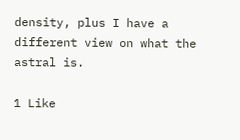density, plus I have a different view on what the astral is.

1 Like